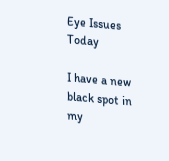Eye Issues Today

I have a new black spot in my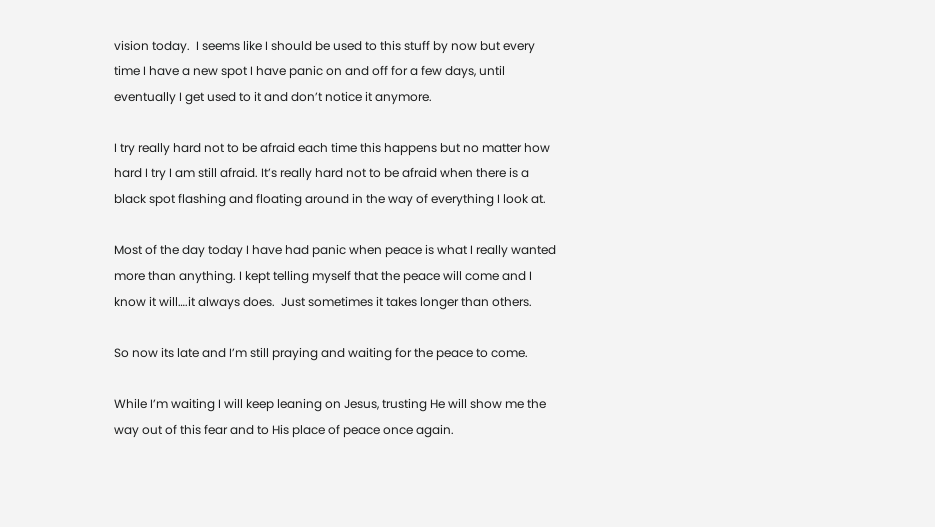vision today.  I seems like I should be used to this stuff by now but every time I have a new spot I have panic on and off for a few days, until eventually I get used to it and don’t notice it anymore.

I try really hard not to be afraid each time this happens but no matter how hard I try I am still afraid. It’s really hard not to be afraid when there is a black spot flashing and floating around in the way of everything I look at.

Most of the day today I have had panic when peace is what I really wanted more than anything. I kept telling myself that the peace will come and I know it will….it always does.  Just sometimes it takes longer than others.

So now its late and I’m still praying and waiting for the peace to come.

While I’m waiting I will keep leaning on Jesus, trusting He will show me the way out of this fear and to His place of peace once again.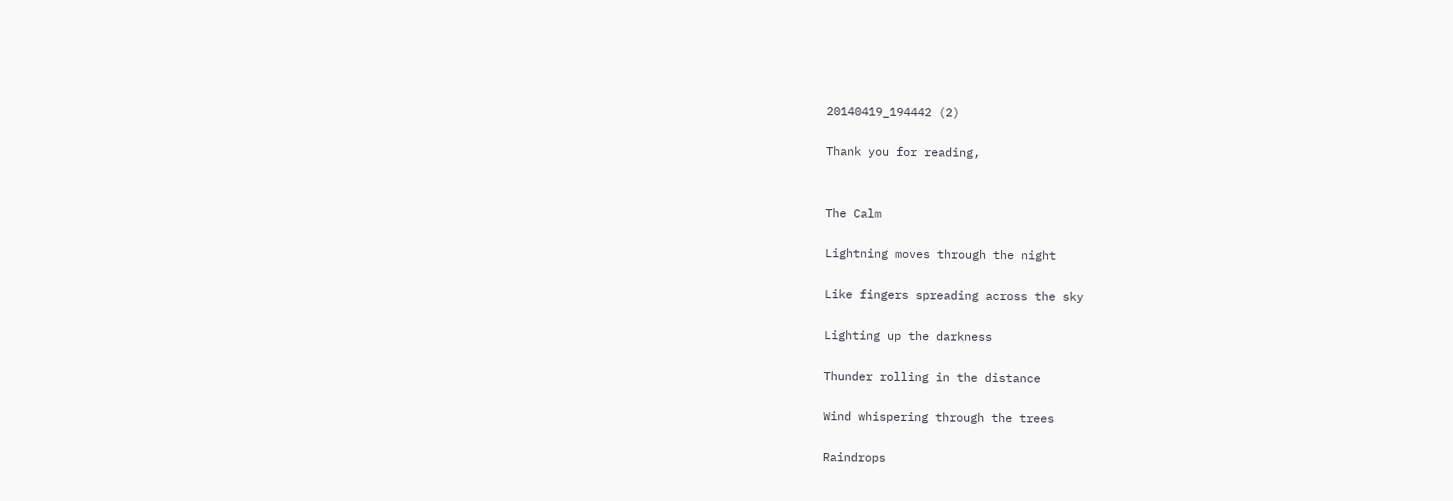20140419_194442 (2)

Thank you for reading,


The Calm

Lightning moves through the night

Like fingers spreading across the sky

Lighting up the darkness

Thunder rolling in the distance

Wind whispering through the trees

Raindrops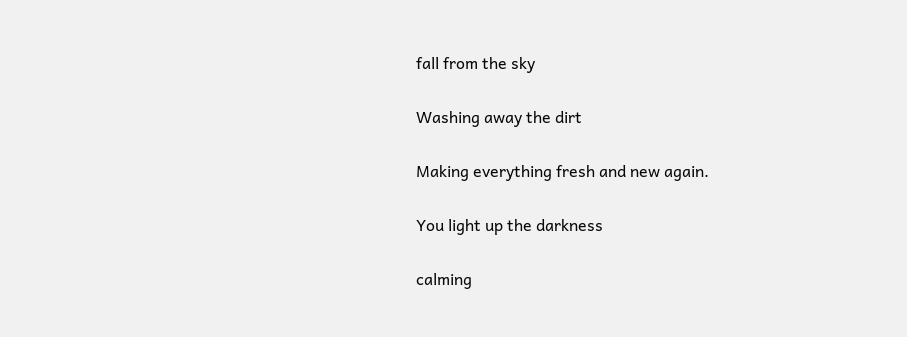fall from the sky

Washing away the dirt

Making everything fresh and new again.

You light up the darkness

calming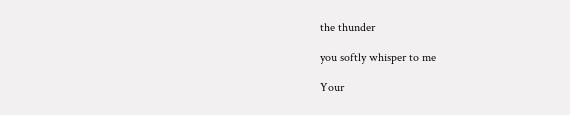the thunder

you softly whisper to me

Your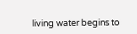living water begins to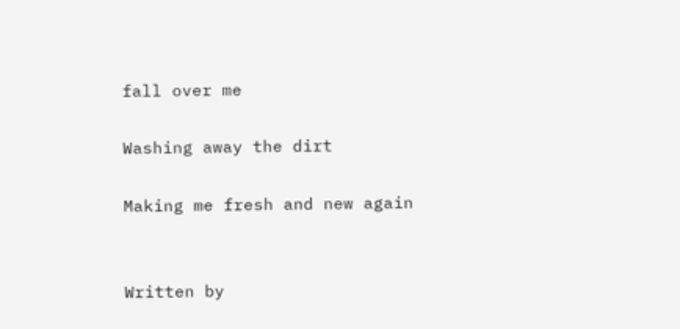fall over me

Washing away the dirt

Making me fresh and new again


Written by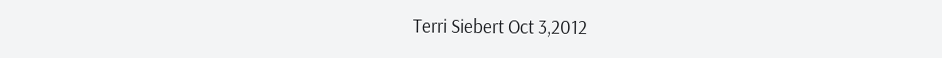Terri Siebert Oct 3,2012